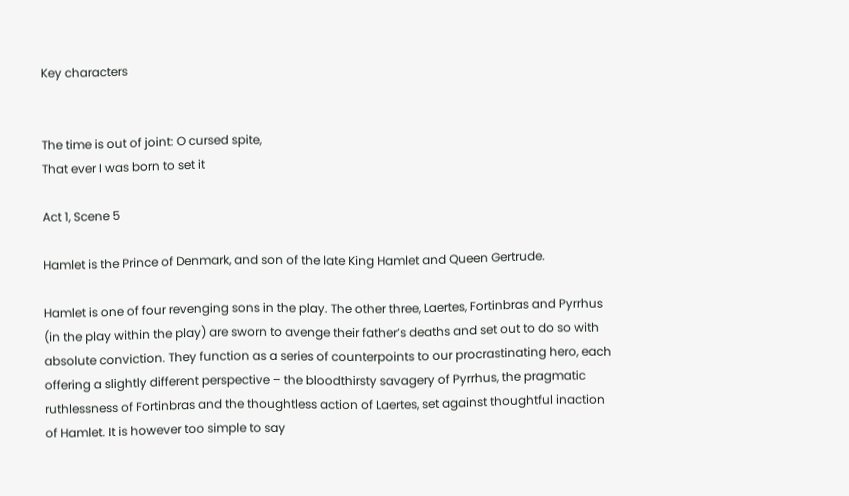Key characters


The time is out of joint: O cursed spite,
That ever I was born to set it

Act 1, Scene 5

Hamlet is the Prince of Denmark, and son of the late King Hamlet and Queen Gertrude.

Hamlet is one of four revenging sons in the play. The other three, Laertes, Fortinbras and Pyrrhus (in the play within the play) are sworn to avenge their father’s deaths and set out to do so with absolute conviction. They function as a series of counterpoints to our procrastinating hero, each offering a slightly different perspective – the bloodthirsty savagery of Pyrrhus, the pragmatic ruthlessness of Fortinbras and the thoughtless action of Laertes, set against thoughtful inaction of Hamlet. It is however too simple to say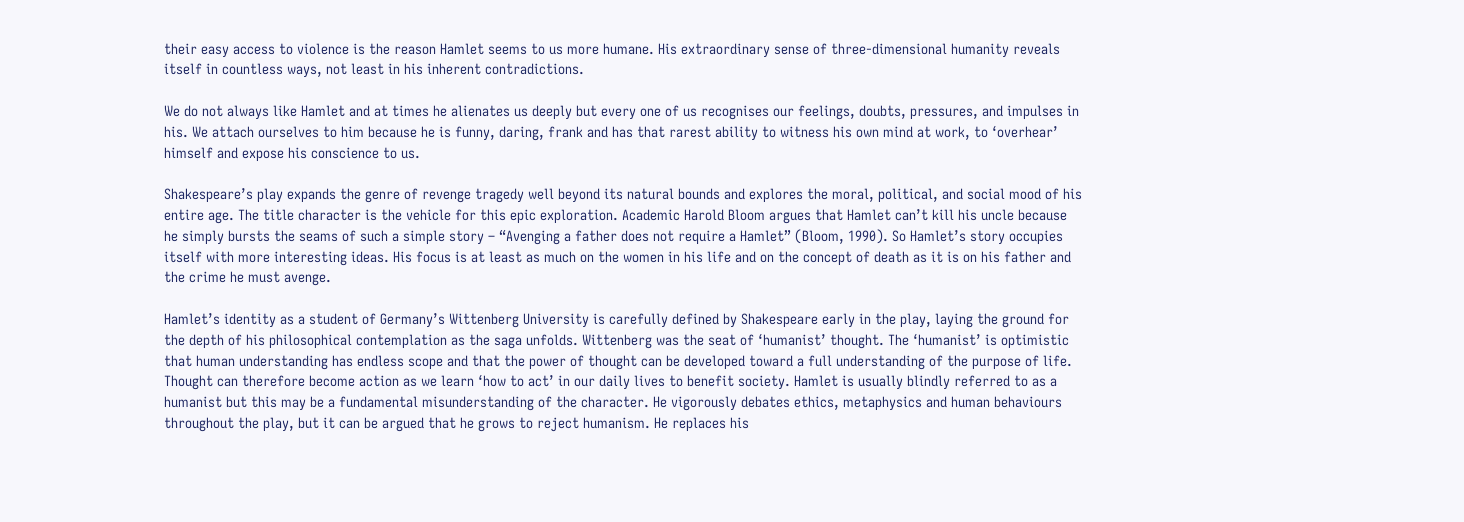their easy access to violence is the reason Hamlet seems to us more humane. His extraordinary sense of three-dimensional humanity reveals itself in countless ways, not least in his inherent contradictions.

We do not always like Hamlet and at times he alienates us deeply but every one of us recognises our feelings, doubts, pressures, and impulses in his. We attach ourselves to him because he is funny, daring, frank and has that rarest ability to witness his own mind at work, to ‘overhear’ himself and expose his conscience to us.

Shakespeare’s play expands the genre of revenge tragedy well beyond its natural bounds and explores the moral, political, and social mood of his entire age. The title character is the vehicle for this epic exploration. Academic Harold Bloom argues that Hamlet can’t kill his uncle because he simply bursts the seams of such a simple story – “Avenging a father does not require a Hamlet” (Bloom, 1990). So Hamlet’s story occupies itself with more interesting ideas. His focus is at least as much on the women in his life and on the concept of death as it is on his father and the crime he must avenge.

Hamlet’s identity as a student of Germany’s Wittenberg University is carefully defined by Shakespeare early in the play, laying the ground for the depth of his philosophical contemplation as the saga unfolds. Wittenberg was the seat of ‘humanist’ thought. The ‘humanist’ is optimistic that human understanding has endless scope and that the power of thought can be developed toward a full understanding of the purpose of life. Thought can therefore become action as we learn ‘how to act’ in our daily lives to benefit society. Hamlet is usually blindly referred to as a humanist but this may be a fundamental misunderstanding of the character. He vigorously debates ethics, metaphysics and human behaviours throughout the play, but it can be argued that he grows to reject humanism. He replaces his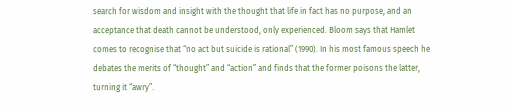search for wisdom and insight with the thought that life in fact has no purpose, and an acceptance that death cannot be understood, only experienced. Bloom says that Hamlet comes to recognise that “no act but suicide is rational” (1990). In his most famous speech he debates the merits of “thought” and “action” and finds that the former poisons the latter, turning it “awry”.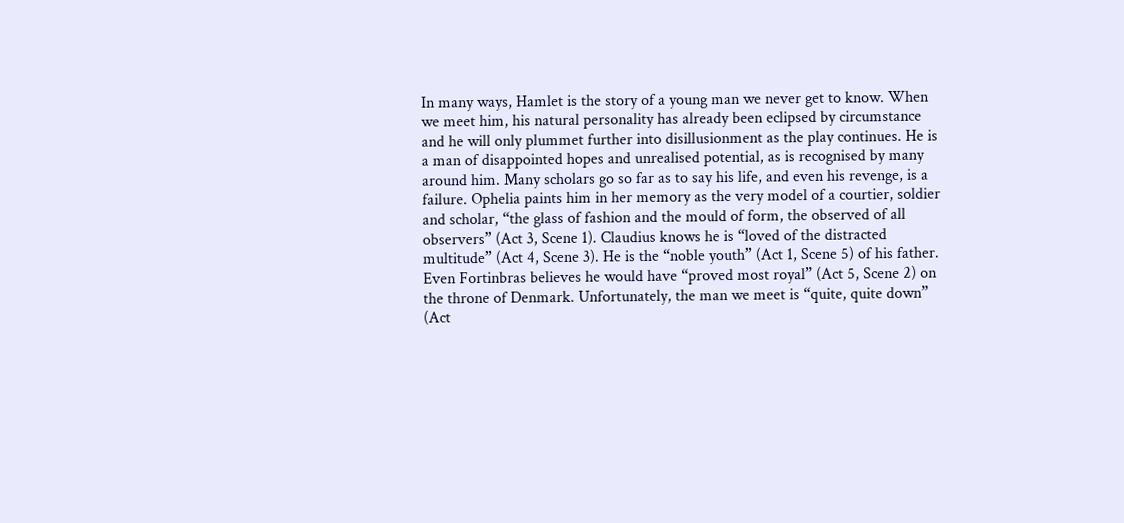In many ways, Hamlet is the story of a young man we never get to know. When we meet him, his natural personality has already been eclipsed by circumstance and he will only plummet further into disillusionment as the play continues. He is a man of disappointed hopes and unrealised potential, as is recognised by many around him. Many scholars go so far as to say his life, and even his revenge, is a failure. Ophelia paints him in her memory as the very model of a courtier, soldier and scholar, “the glass of fashion and the mould of form, the observed of all observers” (Act 3, Scene 1). Claudius knows he is “loved of the distracted multitude” (Act 4, Scene 3). He is the “noble youth” (Act 1, Scene 5) of his father. Even Fortinbras believes he would have “proved most royal” (Act 5, Scene 2) on the throne of Denmark. Unfortunately, the man we meet is “quite, quite down” (Act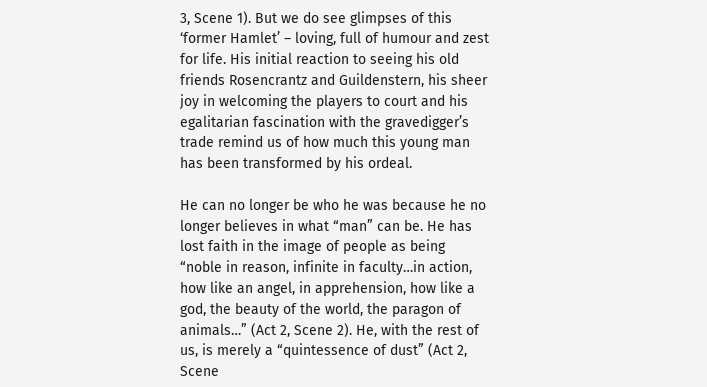3, Scene 1). But we do see glimpses of this ‘former Hamlet’ – loving, full of humour and zest for life. His initial reaction to seeing his old friends Rosencrantz and Guildenstern, his sheer joy in welcoming the players to court and his egalitarian fascination with the gravedigger’s trade remind us of how much this young man has been transformed by his ordeal.

He can no longer be who he was because he no longer believes in what “man” can be. He has lost faith in the image of people as being “noble in reason, infinite in faculty…in action, how like an angel, in apprehension, how like a god, the beauty of the world, the paragon of animals…” (Act 2, Scene 2). He, with the rest of us, is merely a “quintessence of dust” (Act 2, Scene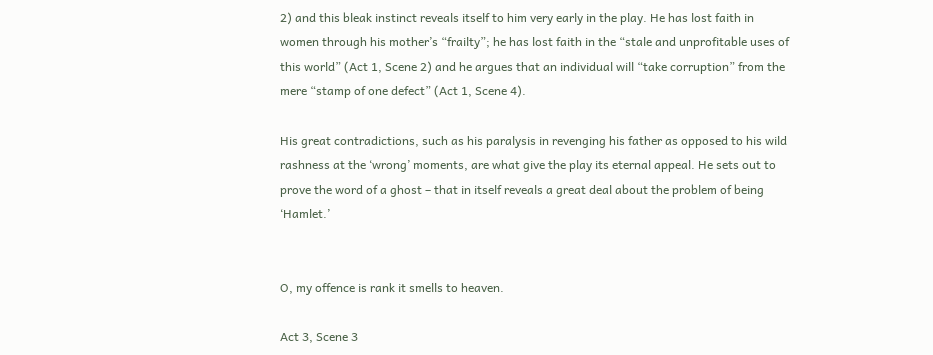2) and this bleak instinct reveals itself to him very early in the play. He has lost faith in women through his mother’s “frailty”; he has lost faith in the “stale and unprofitable uses of this world” (Act 1, Scene 2) and he argues that an individual will “take corruption” from the mere “stamp of one defect” (Act 1, Scene 4).

His great contradictions, such as his paralysis in revenging his father as opposed to his wild rashness at the ‘wrong’ moments, are what give the play its eternal appeal. He sets out to prove the word of a ghost – that in itself reveals a great deal about the problem of being ‘Hamlet.’


O, my offence is rank it smells to heaven.

Act 3, Scene 3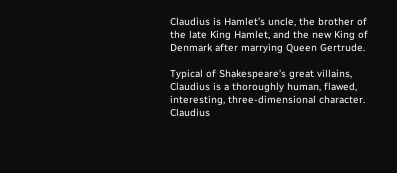Claudius is Hamlet’s uncle, the brother of the late King Hamlet, and the new King of Denmark after marrying Queen Gertrude.

Typical of Shakespeare’s great villains, Claudius is a thoroughly human, flawed, interesting, three-dimensional character. Claudius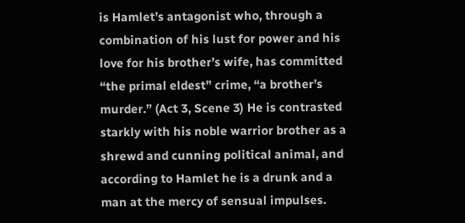is Hamlet’s antagonist who, through a combination of his lust for power and his love for his brother’s wife, has committed “the primal eldest” crime, “a brother’s murder.” (Act 3, Scene 3) He is contrasted starkly with his noble warrior brother as a shrewd and cunning political animal, and according to Hamlet he is a drunk and a man at the mercy of sensual impulses.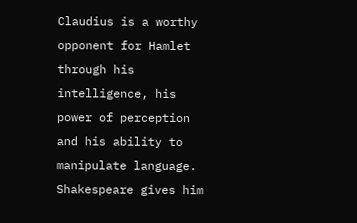Claudius is a worthy opponent for Hamlet through his intelligence, his power of perception and his ability to manipulate language. Shakespeare gives him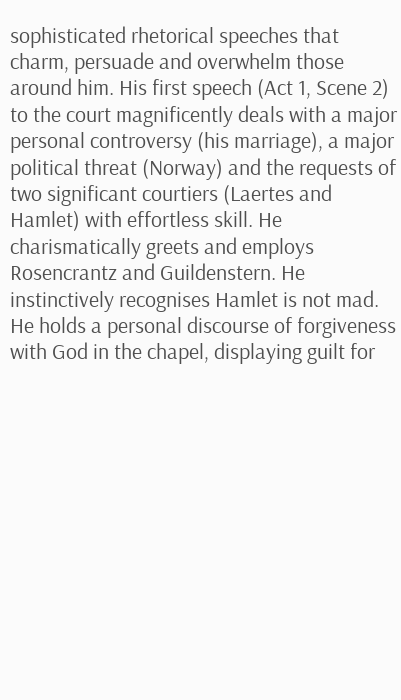sophisticated rhetorical speeches that charm, persuade and overwhelm those around him. His first speech (Act 1, Scene 2) to the court magnificently deals with a major personal controversy (his marriage), a major political threat (Norway) and the requests of two significant courtiers (Laertes and Hamlet) with effortless skill. He charismatically greets and employs Rosencrantz and Guildenstern. He instinctively recognises Hamlet is not mad. He holds a personal discourse of forgiveness with God in the chapel, displaying guilt for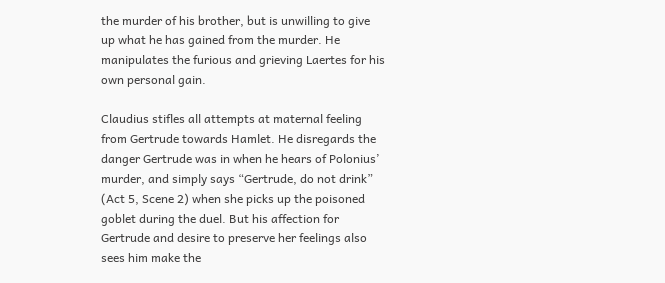the murder of his brother, but is unwilling to give up what he has gained from the murder. He manipulates the furious and grieving Laertes for his own personal gain.

Claudius stifles all attempts at maternal feeling from Gertrude towards Hamlet. He disregards the danger Gertrude was in when he hears of Polonius’ murder, and simply says “Gertrude, do not drink” (Act 5, Scene 2) when she picks up the poisoned goblet during the duel. But his affection for Gertrude and desire to preserve her feelings also sees him make the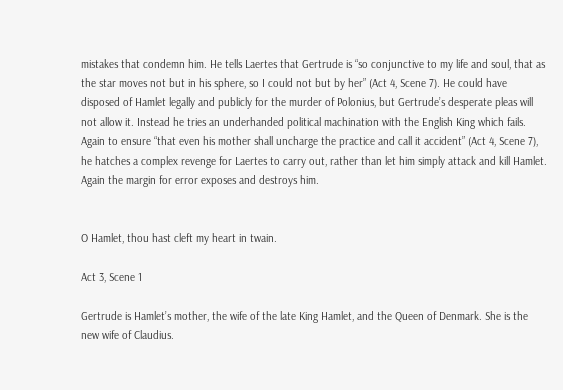mistakes that condemn him. He tells Laertes that Gertrude is “so conjunctive to my life and soul, that as the star moves not but in his sphere, so I could not but by her” (Act 4, Scene 7). He could have disposed of Hamlet legally and publicly for the murder of Polonius, but Gertrude’s desperate pleas will not allow it. Instead he tries an underhanded political machination with the English King which fails. Again to ensure “that even his mother shall uncharge the practice and call it accident” (Act 4, Scene 7), he hatches a complex revenge for Laertes to carry out, rather than let him simply attack and kill Hamlet. Again the margin for error exposes and destroys him.


O Hamlet, thou hast cleft my heart in twain.

Act 3, Scene 1

Gertrude is Hamlet’s mother, the wife of the late King Hamlet, and the Queen of Denmark. She is the new wife of Claudius.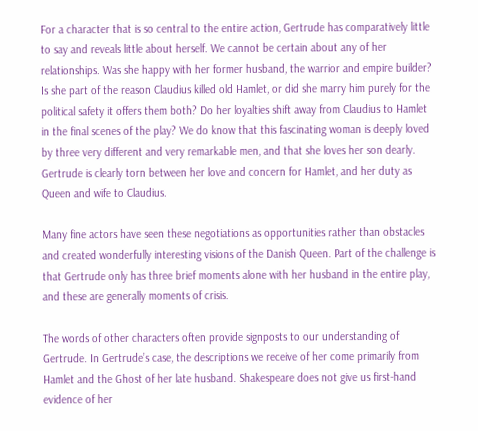For a character that is so central to the entire action, Gertrude has comparatively little to say and reveals little about herself. We cannot be certain about any of her relationships. Was she happy with her former husband, the warrior and empire builder? Is she part of the reason Claudius killed old Hamlet, or did she marry him purely for the political safety it offers them both? Do her loyalties shift away from Claudius to Hamlet in the final scenes of the play? We do know that this fascinating woman is deeply loved by three very different and very remarkable men, and that she loves her son dearly. Gertrude is clearly torn between her love and concern for Hamlet, and her duty as Queen and wife to Claudius.

Many fine actors have seen these negotiations as opportunities rather than obstacles and created wonderfully interesting visions of the Danish Queen. Part of the challenge is that Gertrude only has three brief moments alone with her husband in the entire play, and these are generally moments of crisis.

The words of other characters often provide signposts to our understanding of Gertrude. In Gertrude’s case, the descriptions we receive of her come primarily from Hamlet and the Ghost of her late husband. Shakespeare does not give us first-hand evidence of her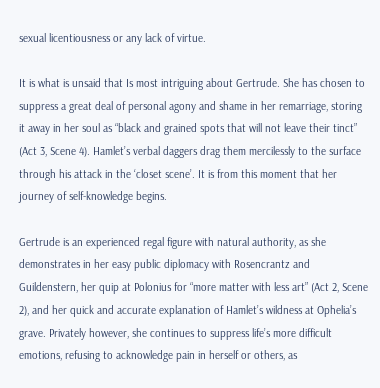sexual licentiousness or any lack of virtue.

It is what is unsaid that Is most intriguing about Gertrude. She has chosen to suppress a great deal of personal agony and shame in her remarriage, storing it away in her soul as “black and grained spots that will not leave their tinct” (Act 3, Scene 4). Hamlet’s verbal daggers drag them mercilessly to the surface through his attack in the ‘closet scene’. It is from this moment that her journey of self-knowledge begins.

Gertrude is an experienced regal figure with natural authority, as she demonstrates in her easy public diplomacy with Rosencrantz and Guildenstern, her quip at Polonius for “more matter with less art” (Act 2, Scene 2), and her quick and accurate explanation of Hamlet’s wildness at Ophelia’s grave. Privately however, she continues to suppress life’s more difficult emotions, refusing to acknowledge pain in herself or others, as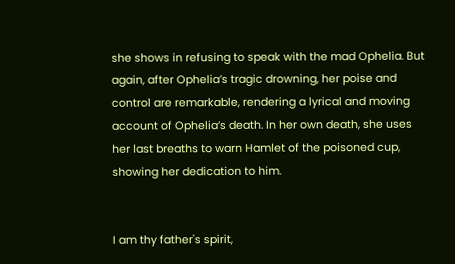she shows in refusing to speak with the mad Ophelia. But again, after Ophelia’s tragic drowning, her poise and control are remarkable, rendering a lyrical and moving account of Ophelia’s death. In her own death, she uses her last breaths to warn Hamlet of the poisoned cup, showing her dedication to him.


I am thy father's spirit,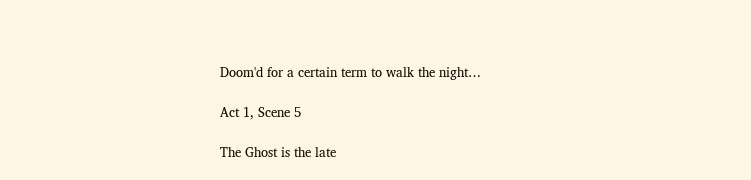Doom'd for a certain term to walk the night…

Act 1, Scene 5

The Ghost is the late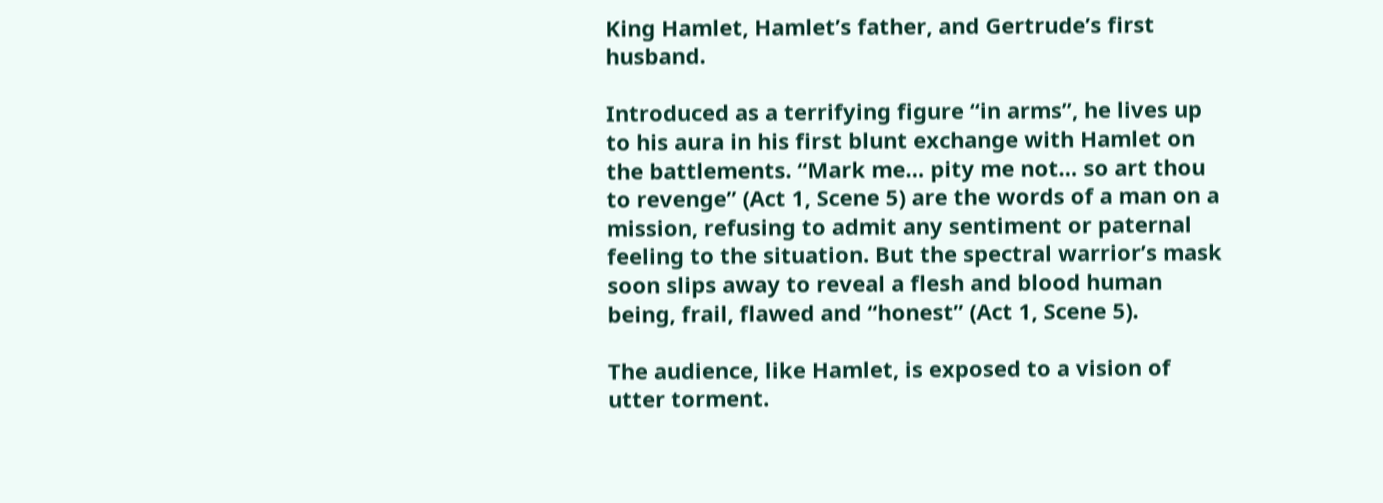King Hamlet, Hamlet’s father, and Gertrude’s first husband.

Introduced as a terrifying figure “in arms”, he lives up to his aura in his first blunt exchange with Hamlet on the battlements. “Mark me… pity me not… so art thou to revenge” (Act 1, Scene 5) are the words of a man on a mission, refusing to admit any sentiment or paternal feeling to the situation. But the spectral warrior’s mask soon slips away to reveal a flesh and blood human being, frail, flawed and “honest” (Act 1, Scene 5).

The audience, like Hamlet, is exposed to a vision of utter torment.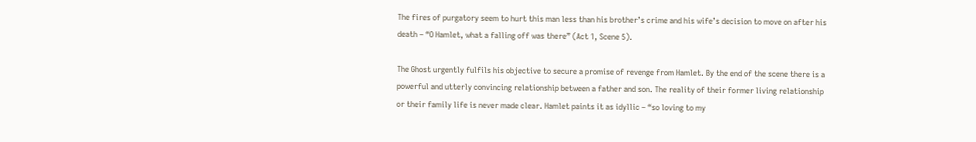The fires of purgatory seem to hurt this man less than his brother’s crime and his wife’s decision to move on after his death – “O Hamlet, what a falling off was there” (Act 1, Scene 5).

The Ghost urgently fulfils his objective to secure a promise of revenge from Hamlet. By the end of the scene there is a powerful and utterly convincing relationship between a father and son. The reality of their former living relationship or their family life is never made clear. Hamlet paints it as idyllic – “so loving to my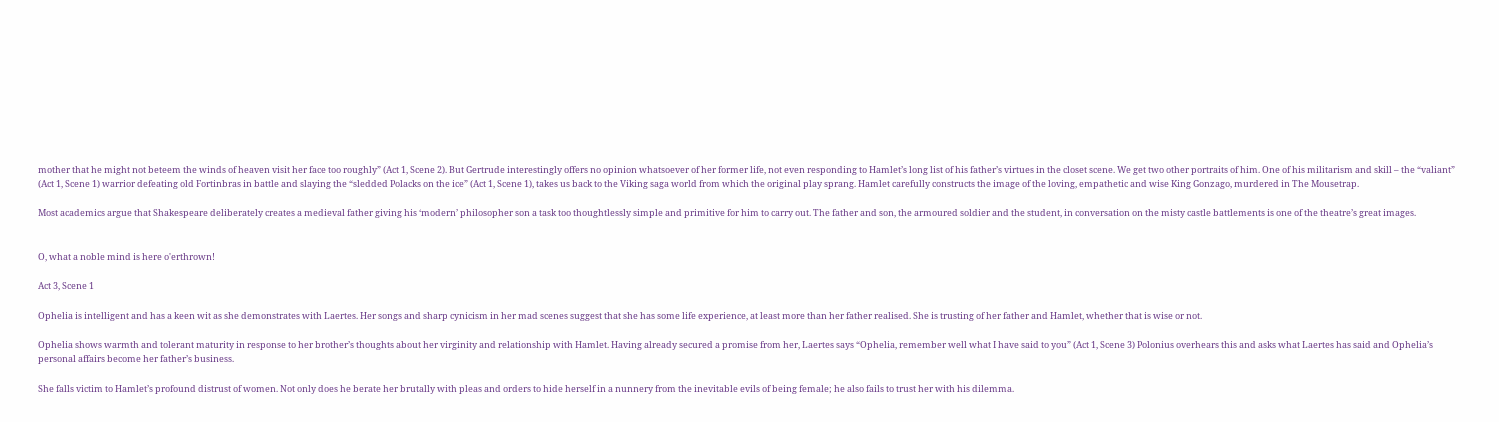mother that he might not beteem the winds of heaven visit her face too roughly” (Act 1, Scene 2). But Gertrude interestingly offers no opinion whatsoever of her former life, not even responding to Hamlet’s long list of his father’s virtues in the closet scene. We get two other portraits of him. One of his militarism and skill – the “valiant” (Act 1, Scene 1) warrior defeating old Fortinbras in battle and slaying the “sledded Polacks on the ice” (Act 1, Scene 1), takes us back to the Viking saga world from which the original play sprang. Hamlet carefully constructs the image of the loving, empathetic and wise King Gonzago, murdered in The Mousetrap.

Most academics argue that Shakespeare deliberately creates a medieval father giving his ‘modern’ philosopher son a task too thoughtlessly simple and primitive for him to carry out. The father and son, the armoured soldier and the student, in conversation on the misty castle battlements is one of the theatre’s great images.


O, what a noble mind is here o'erthrown!

Act 3, Scene 1

Ophelia is intelligent and has a keen wit as she demonstrates with Laertes. Her songs and sharp cynicism in her mad scenes suggest that she has some life experience, at least more than her father realised. She is trusting of her father and Hamlet, whether that is wise or not.

Ophelia shows warmth and tolerant maturity in response to her brother’s thoughts about her virginity and relationship with Hamlet. Having already secured a promise from her, Laertes says “Ophelia, remember well what I have said to you” (Act 1, Scene 3) Polonius overhears this and asks what Laertes has said and Ophelia’s personal affairs become her father’s business.

She falls victim to Hamlet’s profound distrust of women. Not only does he berate her brutally with pleas and orders to hide herself in a nunnery from the inevitable evils of being female; he also fails to trust her with his dilemma.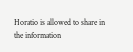Horatio is allowed to share in the information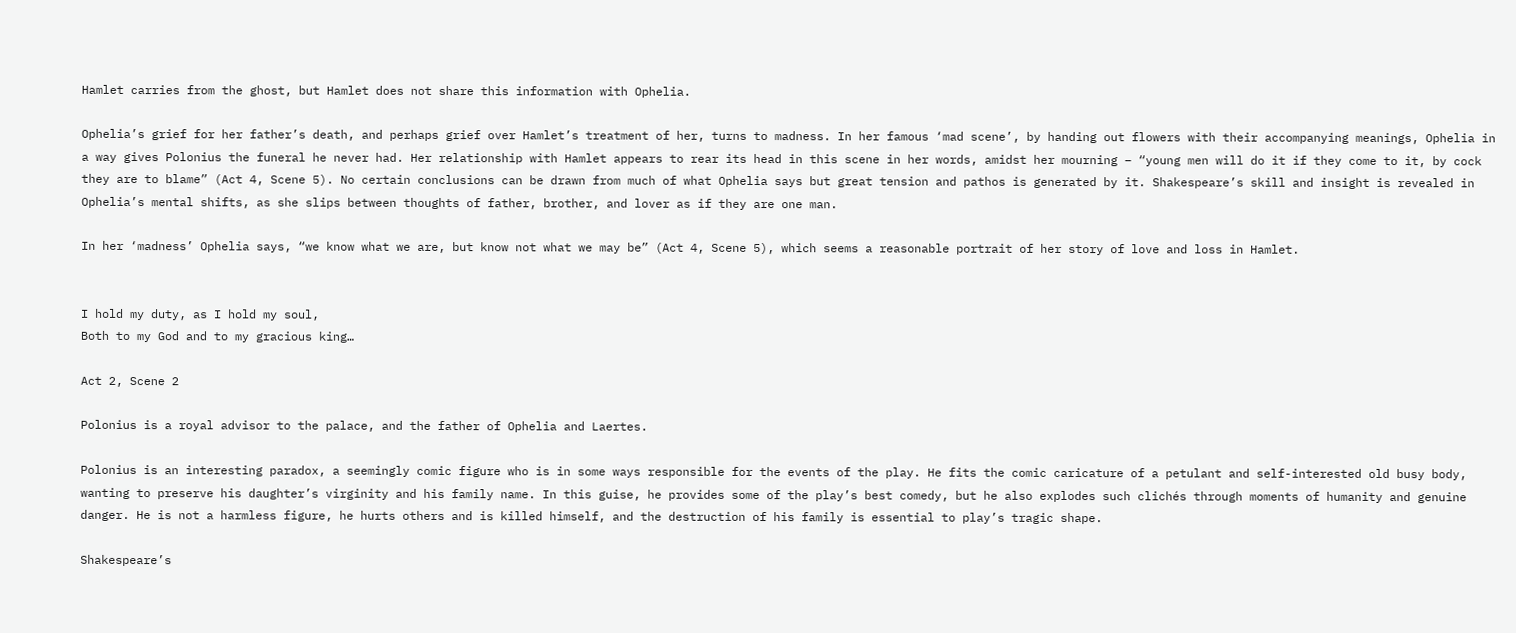Hamlet carries from the ghost, but Hamlet does not share this information with Ophelia.

Ophelia’s grief for her father’s death, and perhaps grief over Hamlet’s treatment of her, turns to madness. In her famous ‘mad scene’, by handing out flowers with their accompanying meanings, Ophelia in a way gives Polonius the funeral he never had. Her relationship with Hamlet appears to rear its head in this scene in her words, amidst her mourning – “young men will do it if they come to it, by cock they are to blame” (Act 4, Scene 5). No certain conclusions can be drawn from much of what Ophelia says but great tension and pathos is generated by it. Shakespeare’s skill and insight is revealed in Ophelia’s mental shifts, as she slips between thoughts of father, brother, and lover as if they are one man.

In her ‘madness’ Ophelia says, “we know what we are, but know not what we may be” (Act 4, Scene 5), which seems a reasonable portrait of her story of love and loss in Hamlet.


I hold my duty, as I hold my soul,
Both to my God and to my gracious king…

Act 2, Scene 2

Polonius is a royal advisor to the palace, and the father of Ophelia and Laertes.

Polonius is an interesting paradox, a seemingly comic figure who is in some ways responsible for the events of the play. He fits the comic caricature of a petulant and self-interested old busy body, wanting to preserve his daughter’s virginity and his family name. In this guise, he provides some of the play’s best comedy, but he also explodes such clichés through moments of humanity and genuine danger. He is not a harmless figure, he hurts others and is killed himself, and the destruction of his family is essential to play’s tragic shape.

Shakespeare’s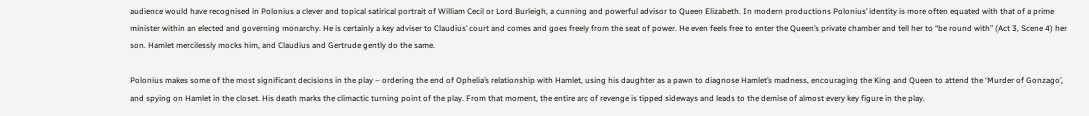audience would have recognised in Polonius a clever and topical satirical portrait of William Cecil or Lord Burleigh, a cunning and powerful advisor to Queen Elizabeth. In modern productions Polonius’ identity is more often equated with that of a prime minister within an elected and governing monarchy. He is certainly a key adviser to Claudius’ court and comes and goes freely from the seat of power. He even feels free to enter the Queen’s private chamber and tell her to “be round with” (Act 3, Scene 4) her son. Hamlet mercilessly mocks him, and Claudius and Gertrude gently do the same.

Polonius makes some of the most significant decisions in the play – ordering the end of Ophelia’s relationship with Hamlet, using his daughter as a pawn to diagnose Hamlet’s madness, encouraging the King and Queen to attend the ‘Murder of Gonzago’, and spying on Hamlet in the closet. His death marks the climactic turning point of the play. From that moment, the entire arc of revenge is tipped sideways and leads to the demise of almost every key figure in the play.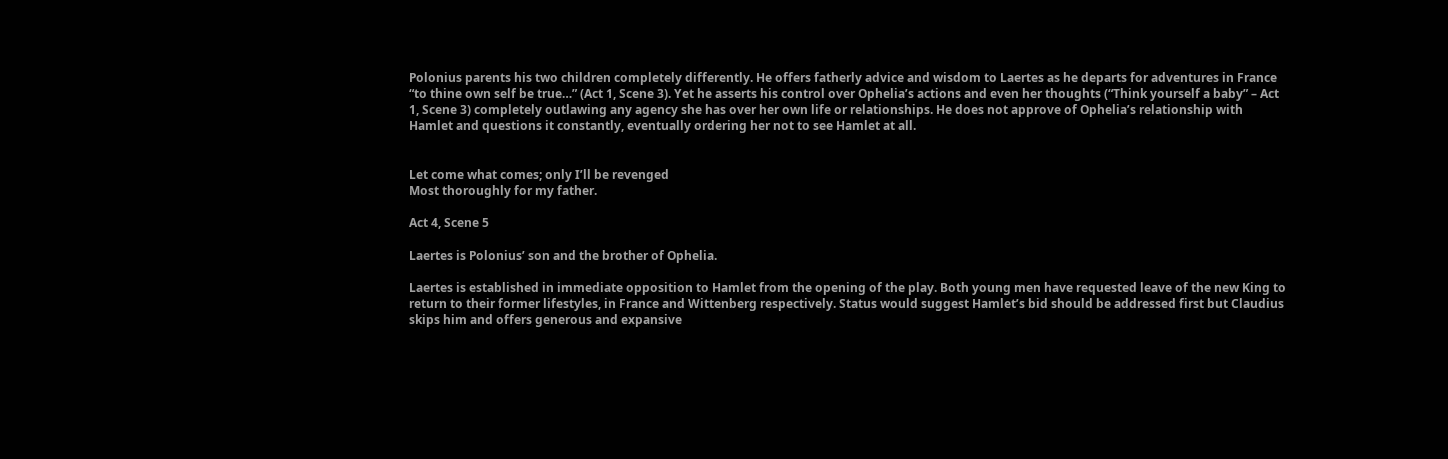Polonius parents his two children completely differently. He offers fatherly advice and wisdom to Laertes as he departs for adventures in France “to thine own self be true…” (Act 1, Scene 3). Yet he asserts his control over Ophelia’s actions and even her thoughts (“Think yourself a baby” – Act 1, Scene 3) completely outlawing any agency she has over her own life or relationships. He does not approve of Ophelia’s relationship with Hamlet and questions it constantly, eventually ordering her not to see Hamlet at all.


Let come what comes; only I’ll be revenged
Most thoroughly for my father.

Act 4, Scene 5

Laertes is Polonius’ son and the brother of Ophelia.

Laertes is established in immediate opposition to Hamlet from the opening of the play. Both young men have requested leave of the new King to return to their former lifestyles, in France and Wittenberg respectively. Status would suggest Hamlet’s bid should be addressed first but Claudius skips him and offers generous and expansive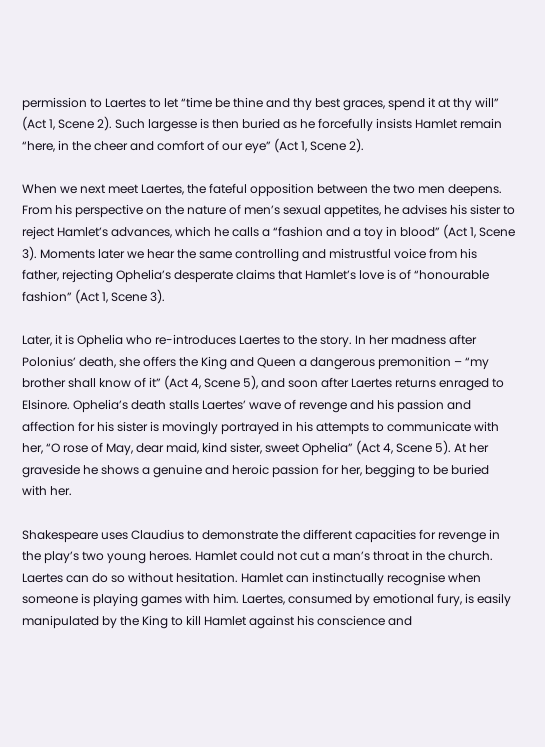permission to Laertes to let “time be thine and thy best graces, spend it at thy will” (Act 1, Scene 2). Such largesse is then buried as he forcefully insists Hamlet remain “here, in the cheer and comfort of our eye” (Act 1, Scene 2).

When we next meet Laertes, the fateful opposition between the two men deepens. From his perspective on the nature of men’s sexual appetites, he advises his sister to reject Hamlet’s advances, which he calls a “fashion and a toy in blood” (Act 1, Scene 3). Moments later we hear the same controlling and mistrustful voice from his father, rejecting Ophelia’s desperate claims that Hamlet’s love is of “honourable fashion” (Act 1, Scene 3).

Later, it is Ophelia who re-introduces Laertes to the story. In her madness after Polonius’ death, she offers the King and Queen a dangerous premonition – “my brother shall know of it” (Act 4, Scene 5), and soon after Laertes returns enraged to Elsinore. Ophelia’s death stalls Laertes’ wave of revenge and his passion and affection for his sister is movingly portrayed in his attempts to communicate with her, “O rose of May, dear maid, kind sister, sweet Ophelia” (Act 4, Scene 5). At her graveside he shows a genuine and heroic passion for her, begging to be buried with her.

Shakespeare uses Claudius to demonstrate the different capacities for revenge in the play’s two young heroes. Hamlet could not cut a man’s throat in the church. Laertes can do so without hesitation. Hamlet can instinctually recognise when someone is playing games with him. Laertes, consumed by emotional fury, is easily manipulated by the King to kill Hamlet against his conscience and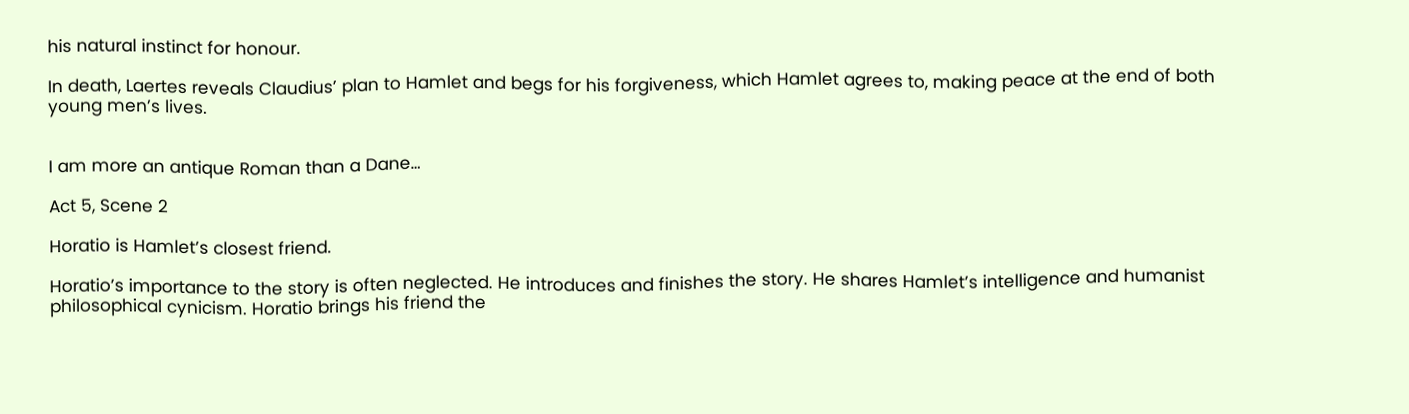his natural instinct for honour.

In death, Laertes reveals Claudius’ plan to Hamlet and begs for his forgiveness, which Hamlet agrees to, making peace at the end of both young men’s lives.


I am more an antique Roman than a Dane…

Act 5, Scene 2

Horatio is Hamlet’s closest friend.

Horatio’s importance to the story is often neglected. He introduces and finishes the story. He shares Hamlet’s intelligence and humanist philosophical cynicism. Horatio brings his friend the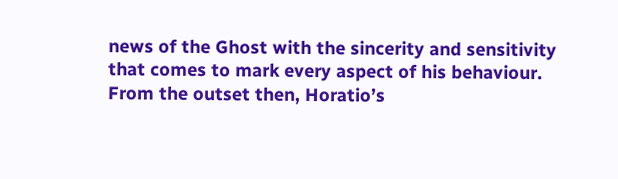news of the Ghost with the sincerity and sensitivity that comes to mark every aspect of his behaviour. From the outset then, Horatio’s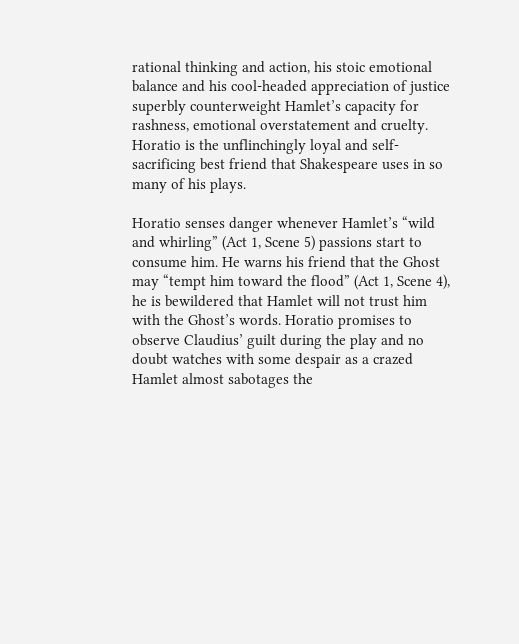rational thinking and action, his stoic emotional balance and his cool-headed appreciation of justice superbly counterweight Hamlet’s capacity for rashness, emotional overstatement and cruelty. Horatio is the unflinchingly loyal and self-sacrificing best friend that Shakespeare uses in so many of his plays.

Horatio senses danger whenever Hamlet’s “wild and whirling” (Act 1, Scene 5) passions start to consume him. He warns his friend that the Ghost may “tempt him toward the flood” (Act 1, Scene 4), he is bewildered that Hamlet will not trust him with the Ghost’s words. Horatio promises to observe Claudius’ guilt during the play and no doubt watches with some despair as a crazed Hamlet almost sabotages the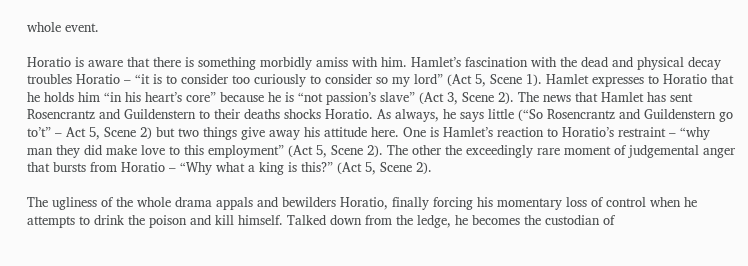whole event.

Horatio is aware that there is something morbidly amiss with him. Hamlet’s fascination with the dead and physical decay troubles Horatio – “it is to consider too curiously to consider so my lord” (Act 5, Scene 1). Hamlet expresses to Horatio that he holds him “in his heart’s core” because he is “not passion’s slave” (Act 3, Scene 2). The news that Hamlet has sent Rosencrantz and Guildenstern to their deaths shocks Horatio. As always, he says little (“So Rosencrantz and Guildenstern go to’t” – Act 5, Scene 2) but two things give away his attitude here. One is Hamlet’s reaction to Horatio’s restraint – “why man they did make love to this employment” (Act 5, Scene 2). The other the exceedingly rare moment of judgemental anger that bursts from Horatio – “Why what a king is this?” (Act 5, Scene 2).

The ugliness of the whole drama appals and bewilders Horatio, finally forcing his momentary loss of control when he attempts to drink the poison and kill himself. Talked down from the ledge, he becomes the custodian of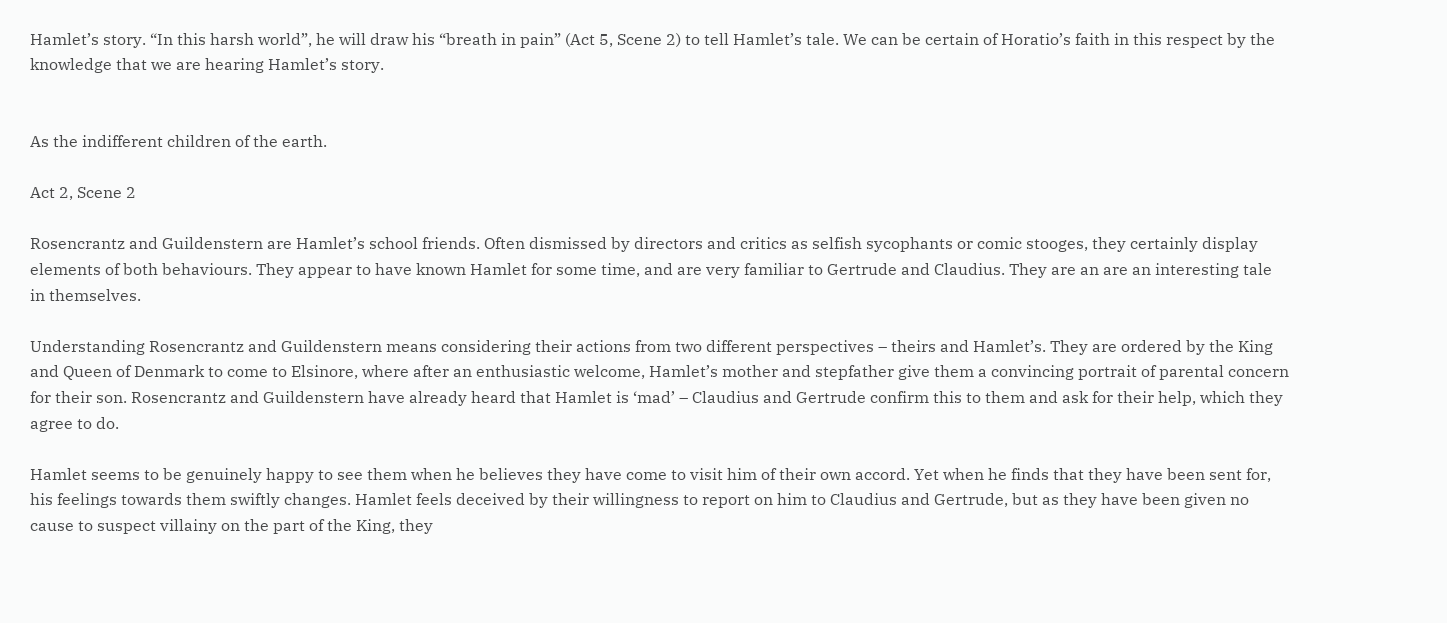Hamlet’s story. “In this harsh world”, he will draw his “breath in pain” (Act 5, Scene 2) to tell Hamlet’s tale. We can be certain of Horatio’s faith in this respect by the knowledge that we are hearing Hamlet’s story.


As the indifferent children of the earth.

Act 2, Scene 2

Rosencrantz and Guildenstern are Hamlet’s school friends. Often dismissed by directors and critics as selfish sycophants or comic stooges, they certainly display elements of both behaviours. They appear to have known Hamlet for some time, and are very familiar to Gertrude and Claudius. They are an are an interesting tale in themselves.

Understanding Rosencrantz and Guildenstern means considering their actions from two different perspectives – theirs and Hamlet’s. They are ordered by the King and Queen of Denmark to come to Elsinore, where after an enthusiastic welcome, Hamlet’s mother and stepfather give them a convincing portrait of parental concern for their son. Rosencrantz and Guildenstern have already heard that Hamlet is ‘mad’ – Claudius and Gertrude confirm this to them and ask for their help, which they agree to do.

Hamlet seems to be genuinely happy to see them when he believes they have come to visit him of their own accord. Yet when he finds that they have been sent for, his feelings towards them swiftly changes. Hamlet feels deceived by their willingness to report on him to Claudius and Gertrude, but as they have been given no cause to suspect villainy on the part of the King, they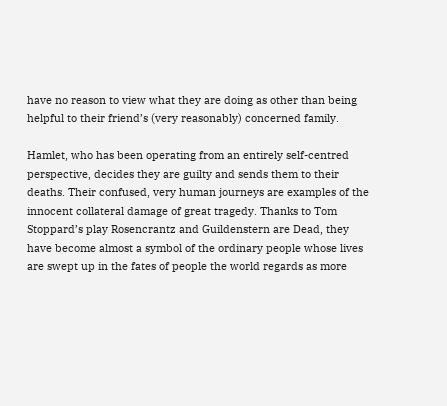have no reason to view what they are doing as other than being helpful to their friend’s (very reasonably) concerned family.

Hamlet, who has been operating from an entirely self-centred perspective, decides they are guilty and sends them to their deaths. Their confused, very human journeys are examples of the innocent collateral damage of great tragedy. Thanks to Tom Stoppard’s play Rosencrantz and Guildenstern are Dead, they have become almost a symbol of the ordinary people whose lives are swept up in the fates of people the world regards as more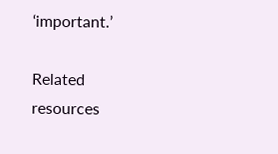‘important.’

Related resources